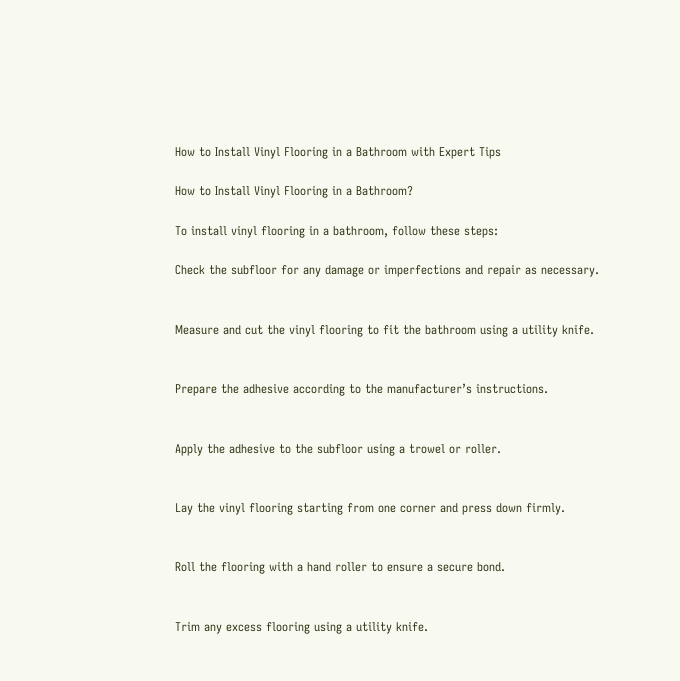How to Install Vinyl Flooring in a Bathroom with Expert Tips

How to Install Vinyl Flooring in a Bathroom?

To install vinyl flooring in a bathroom, follow these steps:

Check the subfloor for any damage or imperfections and repair as necessary.


Measure and cut the vinyl flooring to fit the bathroom using a utility knife.


Prepare the adhesive according to the manufacturer’s instructions.


Apply the adhesive to the subfloor using a trowel or roller.


Lay the vinyl flooring starting from one corner and press down firmly.


Roll the flooring with a hand roller to ensure a secure bond.


Trim any excess flooring using a utility knife.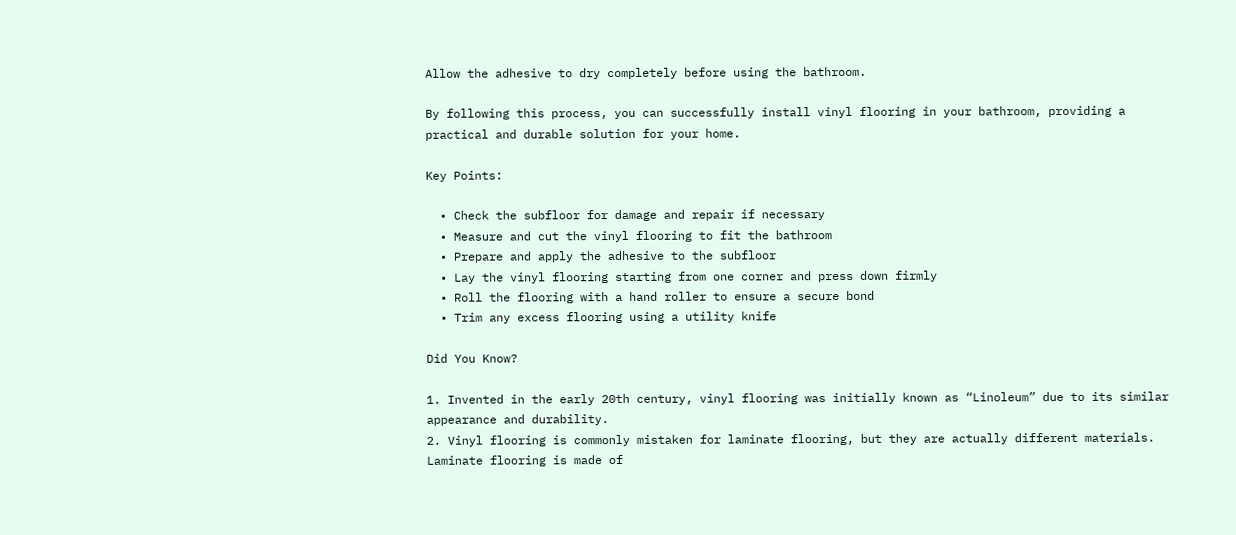Allow the adhesive to dry completely before using the bathroom.

By following this process, you can successfully install vinyl flooring in your bathroom, providing a practical and durable solution for your home.

Key Points:

  • Check the subfloor for damage and repair if necessary
  • Measure and cut the vinyl flooring to fit the bathroom
  • Prepare and apply the adhesive to the subfloor
  • Lay the vinyl flooring starting from one corner and press down firmly
  • Roll the flooring with a hand roller to ensure a secure bond
  • Trim any excess flooring using a utility knife

Did You Know?

1. Invented in the early 20th century, vinyl flooring was initially known as “Linoleum” due to its similar appearance and durability.
2. Vinyl flooring is commonly mistaken for laminate flooring, but they are actually different materials. Laminate flooring is made of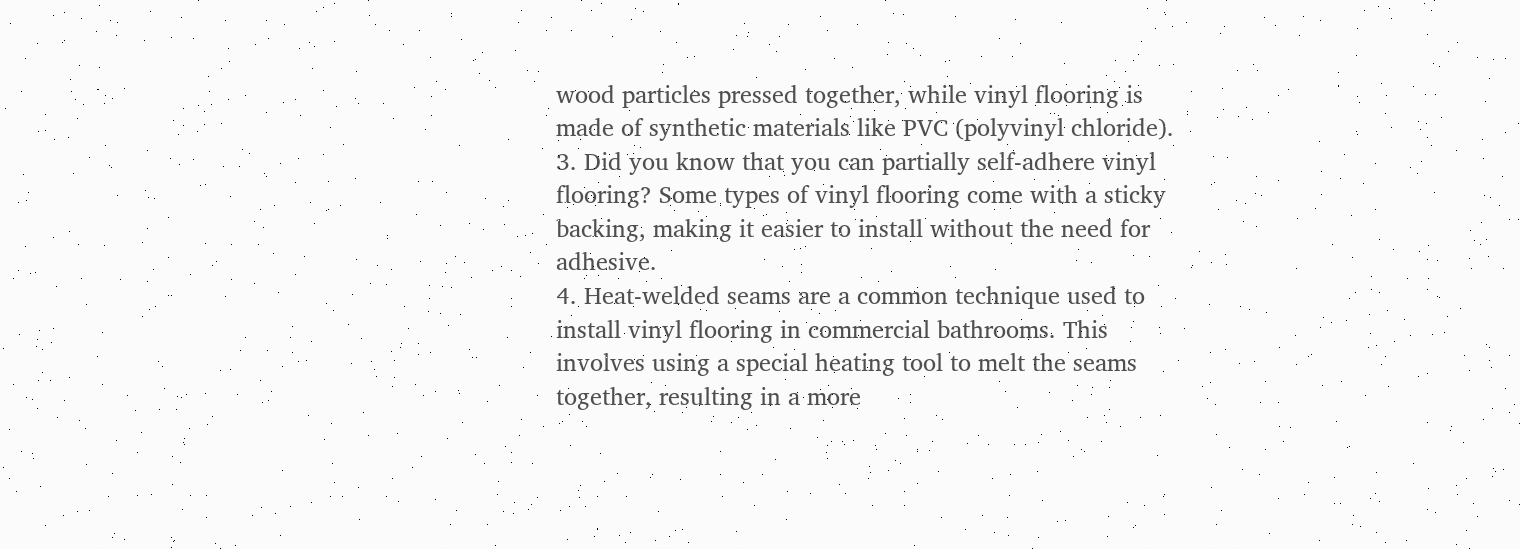wood particles pressed together, while vinyl flooring is made of synthetic materials like PVC (polyvinyl chloride).
3. Did you know that you can partially self-adhere vinyl flooring? Some types of vinyl flooring come with a sticky backing, making it easier to install without the need for adhesive.
4. Heat-welded seams are a common technique used to install vinyl flooring in commercial bathrooms. This involves using a special heating tool to melt the seams together, resulting in a more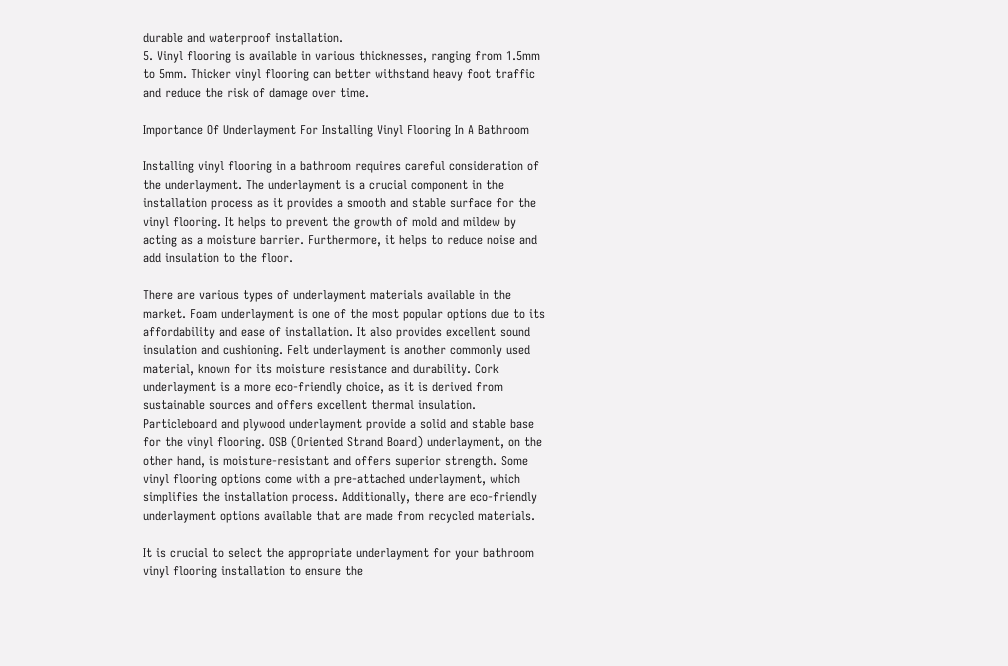durable and waterproof installation.
5. Vinyl flooring is available in various thicknesses, ranging from 1.5mm to 5mm. Thicker vinyl flooring can better withstand heavy foot traffic and reduce the risk of damage over time.

Importance Of Underlayment For Installing Vinyl Flooring In A Bathroom

Installing vinyl flooring in a bathroom requires careful consideration of the underlayment. The underlayment is a crucial component in the installation process as it provides a smooth and stable surface for the vinyl flooring. It helps to prevent the growth of mold and mildew by acting as a moisture barrier. Furthermore, it helps to reduce noise and add insulation to the floor.

There are various types of underlayment materials available in the market. Foam underlayment is one of the most popular options due to its affordability and ease of installation. It also provides excellent sound insulation and cushioning. Felt underlayment is another commonly used material, known for its moisture resistance and durability. Cork underlayment is a more eco-friendly choice, as it is derived from sustainable sources and offers excellent thermal insulation. Particleboard and plywood underlayment provide a solid and stable base for the vinyl flooring. OSB (Oriented Strand Board) underlayment, on the other hand, is moisture-resistant and offers superior strength. Some vinyl flooring options come with a pre-attached underlayment, which simplifies the installation process. Additionally, there are eco-friendly underlayment options available that are made from recycled materials.

It is crucial to select the appropriate underlayment for your bathroom vinyl flooring installation to ensure the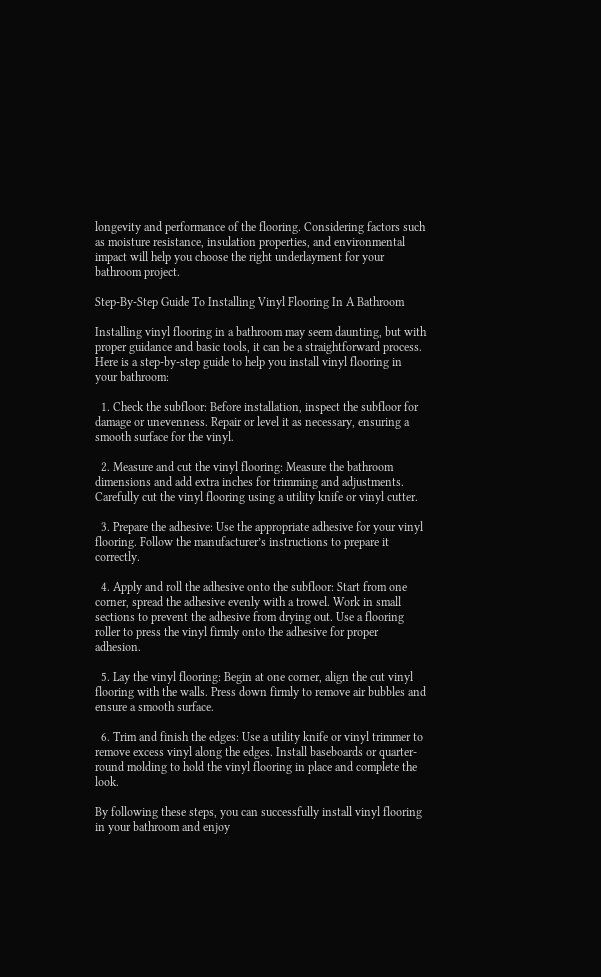longevity and performance of the flooring. Considering factors such as moisture resistance, insulation properties, and environmental impact will help you choose the right underlayment for your bathroom project.

Step-By-Step Guide To Installing Vinyl Flooring In A Bathroom

Installing vinyl flooring in a bathroom may seem daunting, but with proper guidance and basic tools, it can be a straightforward process. Here is a step-by-step guide to help you install vinyl flooring in your bathroom:

  1. Check the subfloor: Before installation, inspect the subfloor for damage or unevenness. Repair or level it as necessary, ensuring a smooth surface for the vinyl.

  2. Measure and cut the vinyl flooring: Measure the bathroom dimensions and add extra inches for trimming and adjustments. Carefully cut the vinyl flooring using a utility knife or vinyl cutter.

  3. Prepare the adhesive: Use the appropriate adhesive for your vinyl flooring. Follow the manufacturer’s instructions to prepare it correctly.

  4. Apply and roll the adhesive onto the subfloor: Start from one corner, spread the adhesive evenly with a trowel. Work in small sections to prevent the adhesive from drying out. Use a flooring roller to press the vinyl firmly onto the adhesive for proper adhesion.

  5. Lay the vinyl flooring: Begin at one corner, align the cut vinyl flooring with the walls. Press down firmly to remove air bubbles and ensure a smooth surface.

  6. Trim and finish the edges: Use a utility knife or vinyl trimmer to remove excess vinyl along the edges. Install baseboards or quarter-round molding to hold the vinyl flooring in place and complete the look.

By following these steps, you can successfully install vinyl flooring in your bathroom and enjoy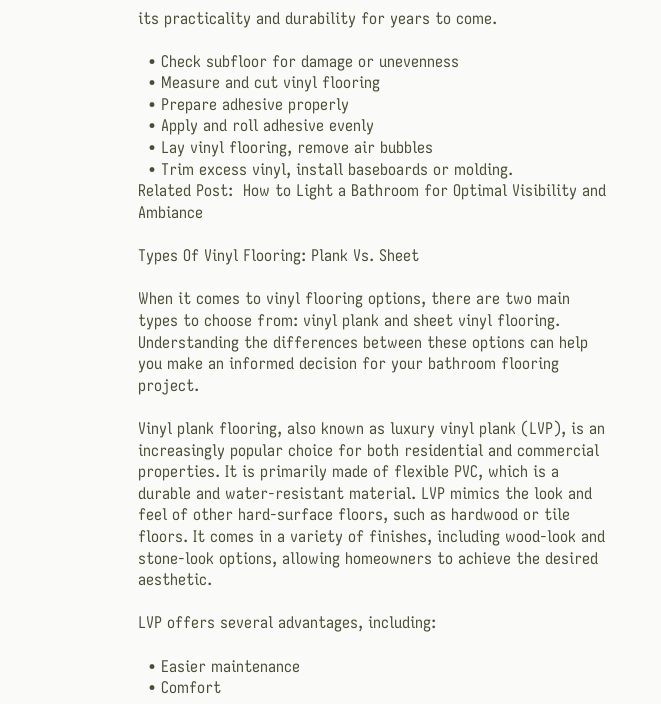its practicality and durability for years to come.

  • Check subfloor for damage or unevenness
  • Measure and cut vinyl flooring
  • Prepare adhesive properly
  • Apply and roll adhesive evenly
  • Lay vinyl flooring, remove air bubbles
  • Trim excess vinyl, install baseboards or molding.
Related Post:  How to Light a Bathroom for Optimal Visibility and Ambiance

Types Of Vinyl Flooring: Plank Vs. Sheet

When it comes to vinyl flooring options, there are two main types to choose from: vinyl plank and sheet vinyl flooring. Understanding the differences between these options can help you make an informed decision for your bathroom flooring project.

Vinyl plank flooring, also known as luxury vinyl plank (LVP), is an increasingly popular choice for both residential and commercial properties. It is primarily made of flexible PVC, which is a durable and water-resistant material. LVP mimics the look and feel of other hard-surface floors, such as hardwood or tile floors. It comes in a variety of finishes, including wood-look and stone-look options, allowing homeowners to achieve the desired aesthetic.

LVP offers several advantages, including:

  • Easier maintenance
  • Comfort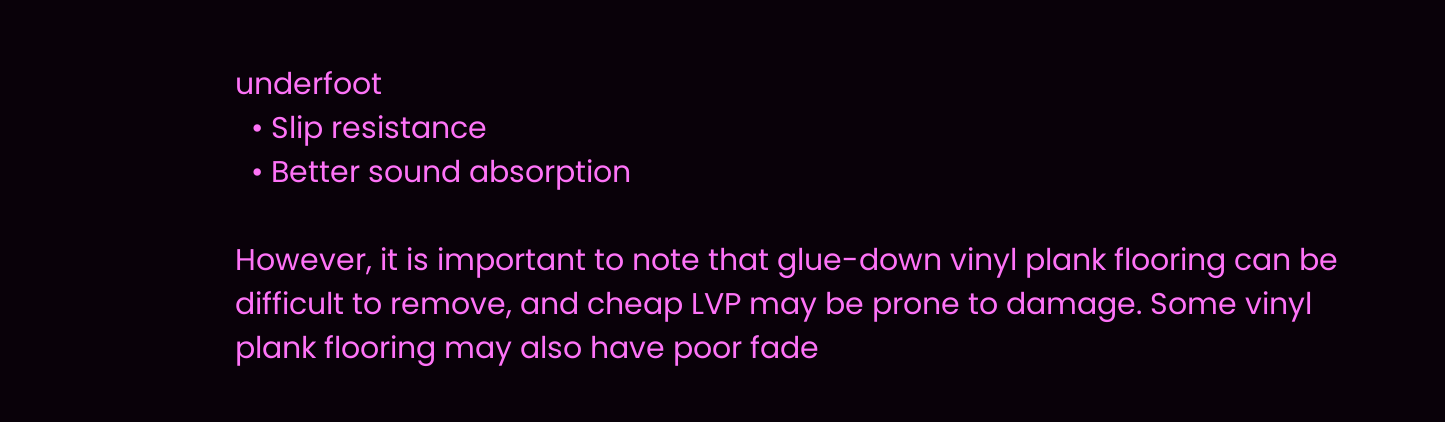underfoot
  • Slip resistance
  • Better sound absorption

However, it is important to note that glue-down vinyl plank flooring can be difficult to remove, and cheap LVP may be prone to damage. Some vinyl plank flooring may also have poor fade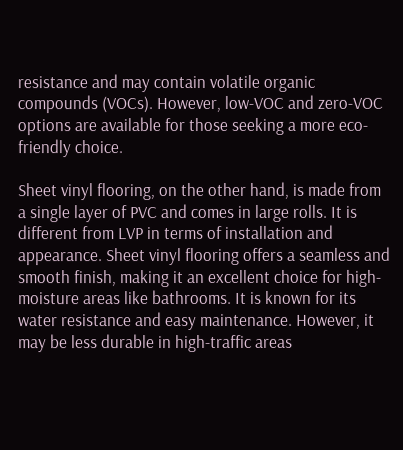resistance and may contain volatile organic compounds (VOCs). However, low-VOC and zero-VOC options are available for those seeking a more eco-friendly choice.

Sheet vinyl flooring, on the other hand, is made from a single layer of PVC and comes in large rolls. It is different from LVP in terms of installation and appearance. Sheet vinyl flooring offers a seamless and smooth finish, making it an excellent choice for high-moisture areas like bathrooms. It is known for its water resistance and easy maintenance. However, it may be less durable in high-traffic areas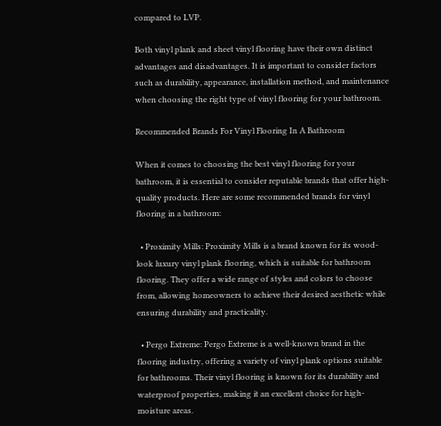compared to LVP.

Both vinyl plank and sheet vinyl flooring have their own distinct advantages and disadvantages. It is important to consider factors such as durability, appearance, installation method, and maintenance when choosing the right type of vinyl flooring for your bathroom.

Recommended Brands For Vinyl Flooring In A Bathroom

When it comes to choosing the best vinyl flooring for your bathroom, it is essential to consider reputable brands that offer high-quality products. Here are some recommended brands for vinyl flooring in a bathroom:

  • Proximity Mills: Proximity Mills is a brand known for its wood-look luxury vinyl plank flooring, which is suitable for bathroom flooring. They offer a wide range of styles and colors to choose from, allowing homeowners to achieve their desired aesthetic while ensuring durability and practicality.

  • Pergo Extreme: Pergo Extreme is a well-known brand in the flooring industry, offering a variety of vinyl plank options suitable for bathrooms. Their vinyl flooring is known for its durability and waterproof properties, making it an excellent choice for high-moisture areas.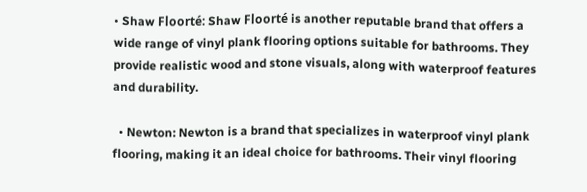• Shaw Floorté: Shaw Floorté is another reputable brand that offers a wide range of vinyl plank flooring options suitable for bathrooms. They provide realistic wood and stone visuals, along with waterproof features and durability.

  • Newton: Newton is a brand that specializes in waterproof vinyl plank flooring, making it an ideal choice for bathrooms. Their vinyl flooring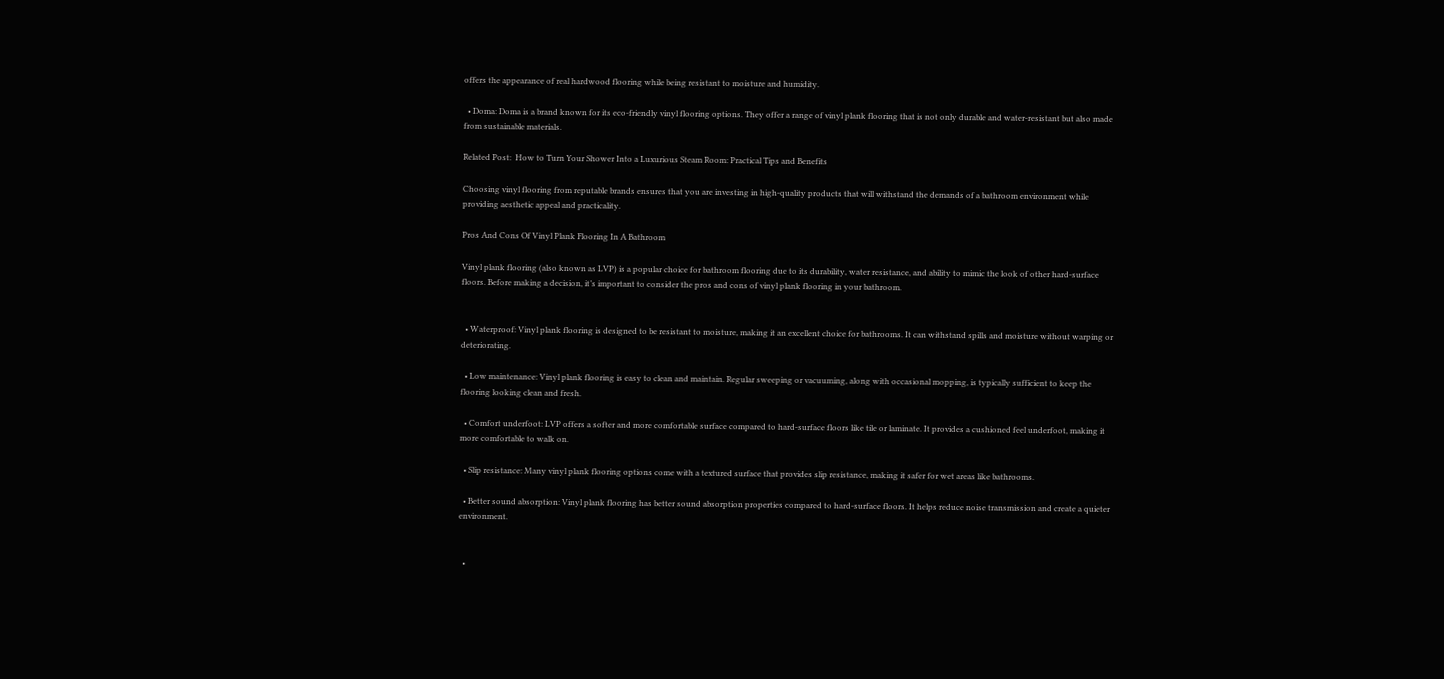offers the appearance of real hardwood flooring while being resistant to moisture and humidity.

  • Doma: Doma is a brand known for its eco-friendly vinyl flooring options. They offer a range of vinyl plank flooring that is not only durable and water-resistant but also made from sustainable materials.

Related Post:  How to Turn Your Shower Into a Luxurious Steam Room: Practical Tips and Benefits

Choosing vinyl flooring from reputable brands ensures that you are investing in high-quality products that will withstand the demands of a bathroom environment while providing aesthetic appeal and practicality.

Pros And Cons Of Vinyl Plank Flooring In A Bathroom

Vinyl plank flooring (also known as LVP) is a popular choice for bathroom flooring due to its durability, water resistance, and ability to mimic the look of other hard-surface floors. Before making a decision, it’s important to consider the pros and cons of vinyl plank flooring in your bathroom.


  • Waterproof: Vinyl plank flooring is designed to be resistant to moisture, making it an excellent choice for bathrooms. It can withstand spills and moisture without warping or deteriorating.

  • Low maintenance: Vinyl plank flooring is easy to clean and maintain. Regular sweeping or vacuuming, along with occasional mopping, is typically sufficient to keep the flooring looking clean and fresh.

  • Comfort underfoot: LVP offers a softer and more comfortable surface compared to hard-surface floors like tile or laminate. It provides a cushioned feel underfoot, making it more comfortable to walk on.

  • Slip resistance: Many vinyl plank flooring options come with a textured surface that provides slip resistance, making it safer for wet areas like bathrooms.

  • Better sound absorption: Vinyl plank flooring has better sound absorption properties compared to hard-surface floors. It helps reduce noise transmission and create a quieter environment.


  •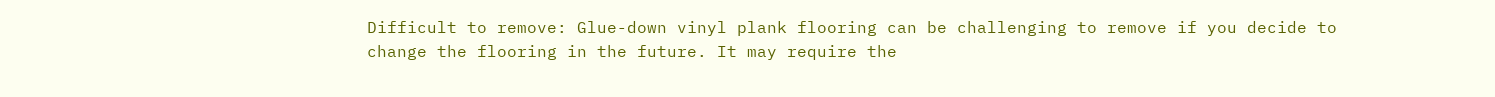Difficult to remove: Glue-down vinyl plank flooring can be challenging to remove if you decide to change the flooring in the future. It may require the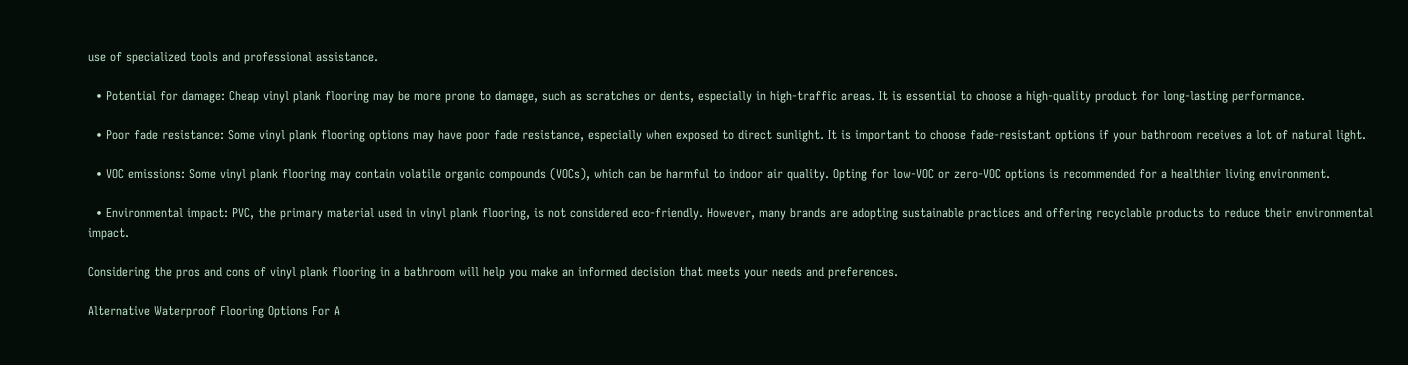use of specialized tools and professional assistance.

  • Potential for damage: Cheap vinyl plank flooring may be more prone to damage, such as scratches or dents, especially in high-traffic areas. It is essential to choose a high-quality product for long-lasting performance.

  • Poor fade resistance: Some vinyl plank flooring options may have poor fade resistance, especially when exposed to direct sunlight. It is important to choose fade-resistant options if your bathroom receives a lot of natural light.

  • VOC emissions: Some vinyl plank flooring may contain volatile organic compounds (VOCs), which can be harmful to indoor air quality. Opting for low-VOC or zero-VOC options is recommended for a healthier living environment.

  • Environmental impact: PVC, the primary material used in vinyl plank flooring, is not considered eco-friendly. However, many brands are adopting sustainable practices and offering recyclable products to reduce their environmental impact.

Considering the pros and cons of vinyl plank flooring in a bathroom will help you make an informed decision that meets your needs and preferences.

Alternative Waterproof Flooring Options For A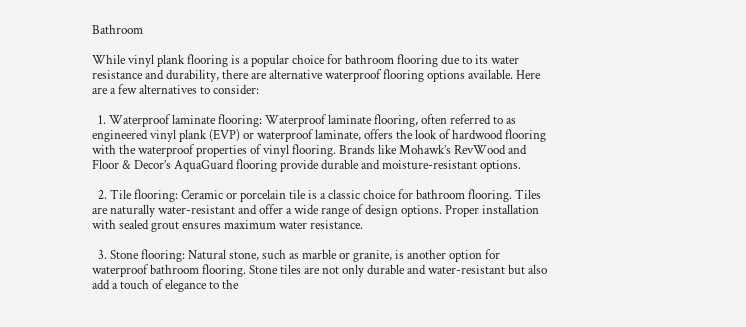Bathroom

While vinyl plank flooring is a popular choice for bathroom flooring due to its water resistance and durability, there are alternative waterproof flooring options available. Here are a few alternatives to consider:

  1. Waterproof laminate flooring: Waterproof laminate flooring, often referred to as engineered vinyl plank (EVP) or waterproof laminate, offers the look of hardwood flooring with the waterproof properties of vinyl flooring. Brands like Mohawk’s RevWood and Floor & Decor’s AquaGuard flooring provide durable and moisture-resistant options.

  2. Tile flooring: Ceramic or porcelain tile is a classic choice for bathroom flooring. Tiles are naturally water-resistant and offer a wide range of design options. Proper installation with sealed grout ensures maximum water resistance.

  3. Stone flooring: Natural stone, such as marble or granite, is another option for waterproof bathroom flooring. Stone tiles are not only durable and water-resistant but also add a touch of elegance to the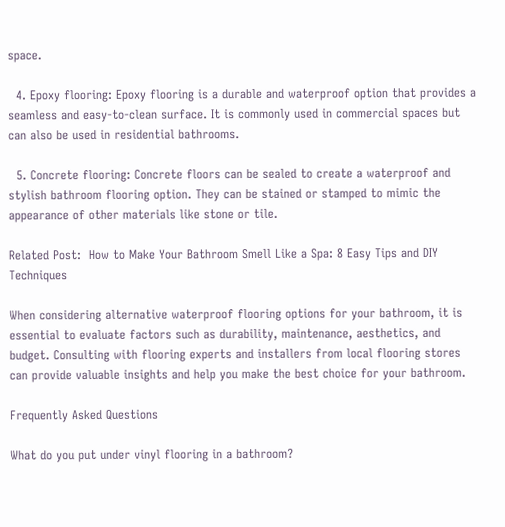space.

  4. Epoxy flooring: Epoxy flooring is a durable and waterproof option that provides a seamless and easy-to-clean surface. It is commonly used in commercial spaces but can also be used in residential bathrooms.

  5. Concrete flooring: Concrete floors can be sealed to create a waterproof and stylish bathroom flooring option. They can be stained or stamped to mimic the appearance of other materials like stone or tile.

Related Post:  How to Make Your Bathroom Smell Like a Spa: 8 Easy Tips and DIY Techniques

When considering alternative waterproof flooring options for your bathroom, it is essential to evaluate factors such as durability, maintenance, aesthetics, and budget. Consulting with flooring experts and installers from local flooring stores can provide valuable insights and help you make the best choice for your bathroom.

Frequently Asked Questions

What do you put under vinyl flooring in a bathroom?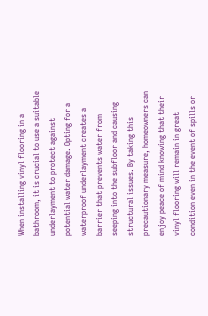When installing vinyl flooring in a bathroom, it is crucial to use a suitable underlayment to protect against potential water damage. Opting for a waterproof underlayment creates a barrier that prevents water from seeping into the subfloor and causing structural issues. By taking this precautionary measure, homeowners can enjoy peace of mind knowing that their vinyl flooring will remain in great condition even in the event of spills or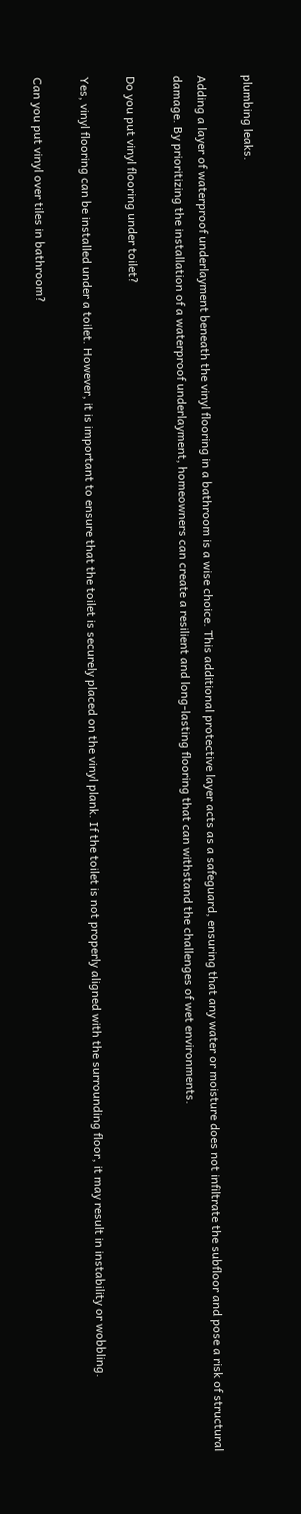plumbing leaks.

Adding a layer of waterproof underlayment beneath the vinyl flooring in a bathroom is a wise choice. This additional protective layer acts as a safeguard, ensuring that any water or moisture does not infiltrate the subfloor and pose a risk of structural damage. By prioritizing the installation of a waterproof underlayment, homeowners can create a resilient and long-lasting flooring that can withstand the challenges of wet environments.

Do you put vinyl flooring under toilet?

Yes, vinyl flooring can be installed under a toilet. However, it is important to ensure that the toilet is securely placed on the vinyl plank. If the toilet is not properly aligned with the surrounding floor, it may result in instability or wobbling.

Can you put vinyl over tiles in bathroom?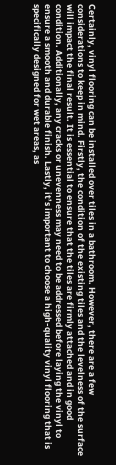Certainly, vinyl flooring can be installed over tiles in a bathroom. However, there are a few considerations to keep in mind. Firstly, the condition of the existing tiles and the levelness of the surface will impact the final result. It is essential to ensure that the tiles are firmly attached and in good condition. Additionally, any cracks or unevenness may need to be addressed before laying the vinyl to ensure a smooth and durable finish. Lastly, it’s important to choose a high-quality vinyl flooring that is specifically designed for wet areas, as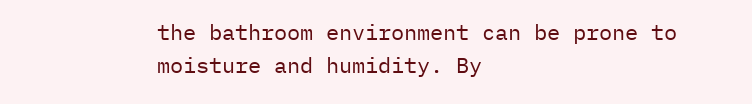the bathroom environment can be prone to moisture and humidity. By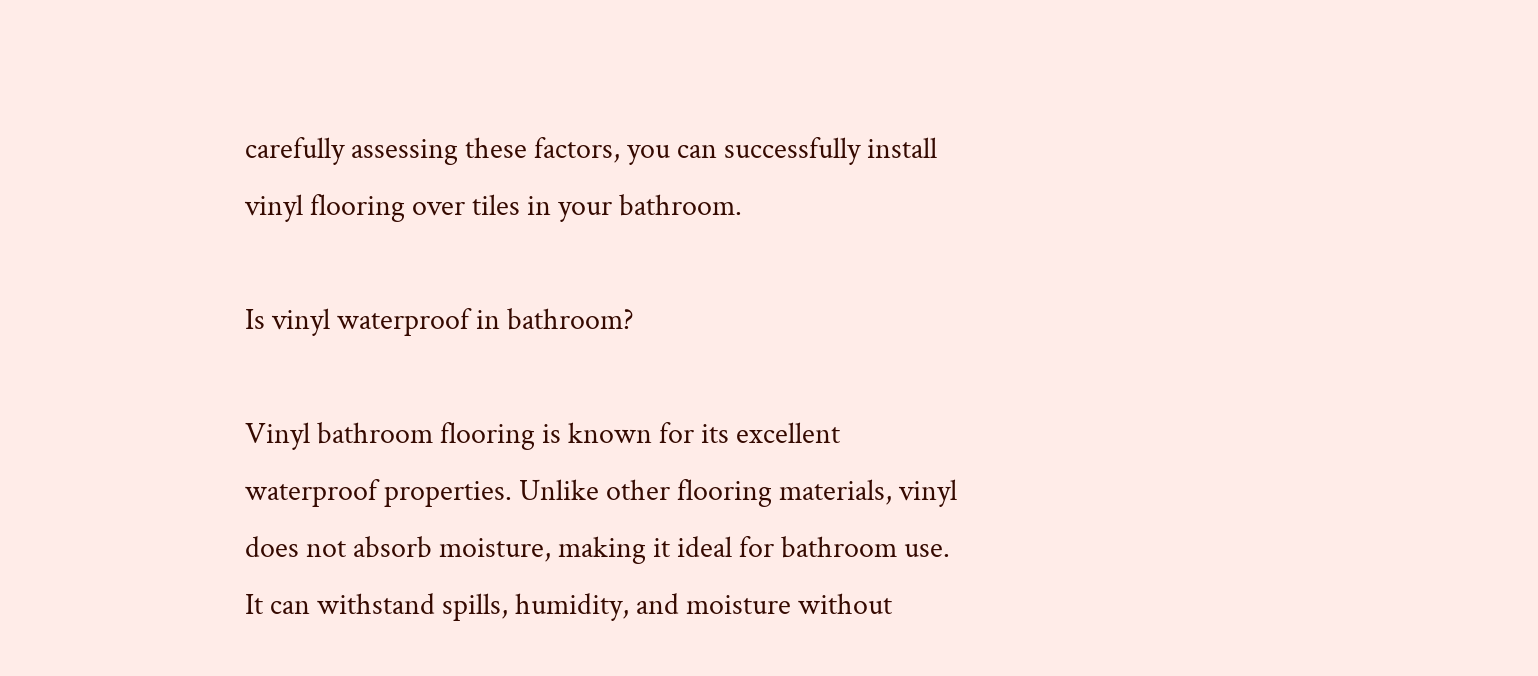carefully assessing these factors, you can successfully install vinyl flooring over tiles in your bathroom.

Is vinyl waterproof in bathroom?

Vinyl bathroom flooring is known for its excellent waterproof properties. Unlike other flooring materials, vinyl does not absorb moisture, making it ideal for bathroom use. It can withstand spills, humidity, and moisture without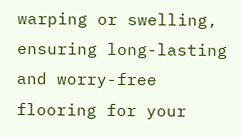warping or swelling, ensuring long-lasting and worry-free flooring for your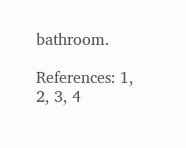bathroom.

References: 1, 2, 3, 4